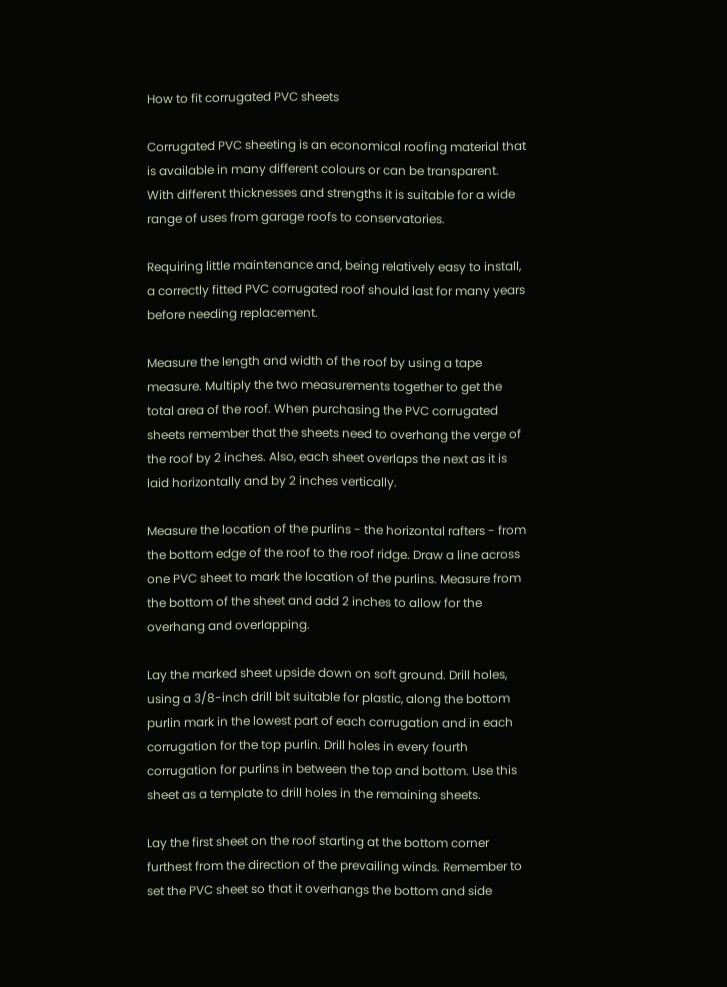How to fit corrugated PVC sheets

Corrugated PVC sheeting is an economical roofing material that is available in many different colours or can be transparent. With different thicknesses and strengths it is suitable for a wide range of uses from garage roofs to conservatories.

Requiring little maintenance and, being relatively easy to install, a correctly fitted PVC corrugated roof should last for many years before needing replacement.

Measure the length and width of the roof by using a tape measure. Multiply the two measurements together to get the total area of the roof. When purchasing the PVC corrugated sheets remember that the sheets need to overhang the verge of the roof by 2 inches. Also, each sheet overlaps the next as it is laid horizontally and by 2 inches vertically.

Measure the location of the purlins - the horizontal rafters - from the bottom edge of the roof to the roof ridge. Draw a line across one PVC sheet to mark the location of the purlins. Measure from the bottom of the sheet and add 2 inches to allow for the overhang and overlapping.

Lay the marked sheet upside down on soft ground. Drill holes, using a 3/8-inch drill bit suitable for plastic, along the bottom purlin mark in the lowest part of each corrugation and in each corrugation for the top purlin. Drill holes in every fourth corrugation for purlins in between the top and bottom. Use this sheet as a template to drill holes in the remaining sheets.

Lay the first sheet on the roof starting at the bottom corner furthest from the direction of the prevailing winds. Remember to set the PVC sheet so that it overhangs the bottom and side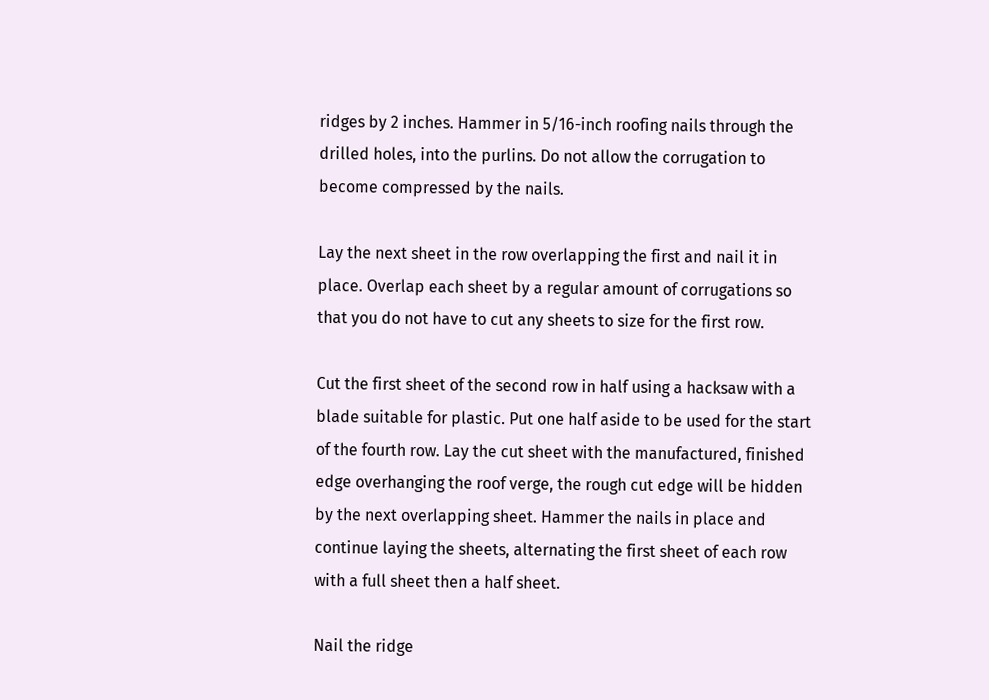ridges by 2 inches. Hammer in 5/16-inch roofing nails through the drilled holes, into the purlins. Do not allow the corrugation to become compressed by the nails.

Lay the next sheet in the row overlapping the first and nail it in place. Overlap each sheet by a regular amount of corrugations so that you do not have to cut any sheets to size for the first row.

Cut the first sheet of the second row in half using a hacksaw with a blade suitable for plastic. Put one half aside to be used for the start of the fourth row. Lay the cut sheet with the manufactured, finished edge overhanging the roof verge, the rough cut edge will be hidden by the next overlapping sheet. Hammer the nails in place and continue laying the sheets, alternating the first sheet of each row with a full sheet then a half sheet.

Nail the ridge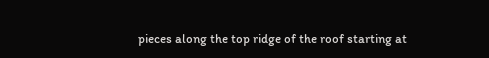pieces along the top ridge of the roof starting at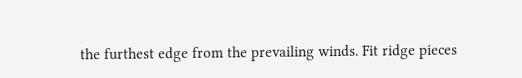the furthest edge from the prevailing winds. Fit ridge pieces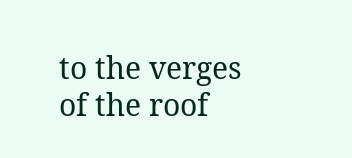to the verges of the roof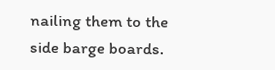nailing them to the side barge boards.